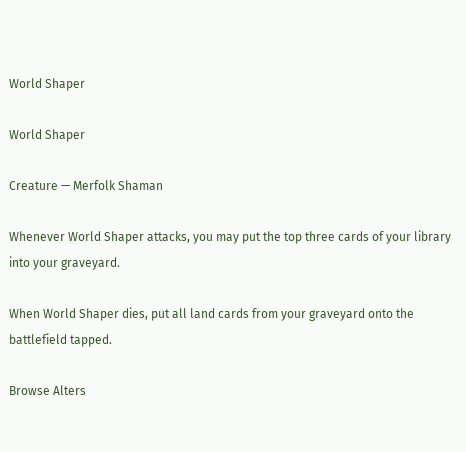World Shaper

World Shaper

Creature — Merfolk Shaman

Whenever World Shaper attacks, you may put the top three cards of your library into your graveyard.

When World Shaper dies, put all land cards from your graveyard onto the battlefield tapped.

Browse Alters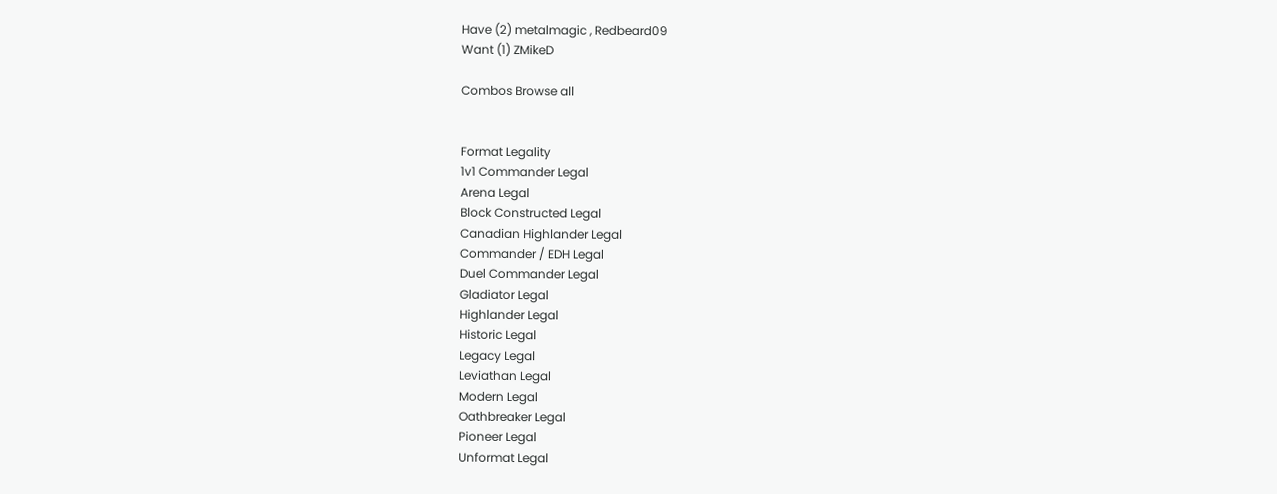Have (2) metalmagic , Redbeard09
Want (1) ZMikeD

Combos Browse all


Format Legality
1v1 Commander Legal
Arena Legal
Block Constructed Legal
Canadian Highlander Legal
Commander / EDH Legal
Duel Commander Legal
Gladiator Legal
Highlander Legal
Historic Legal
Legacy Legal
Leviathan Legal
Modern Legal
Oathbreaker Legal
Pioneer Legal
Unformat Legal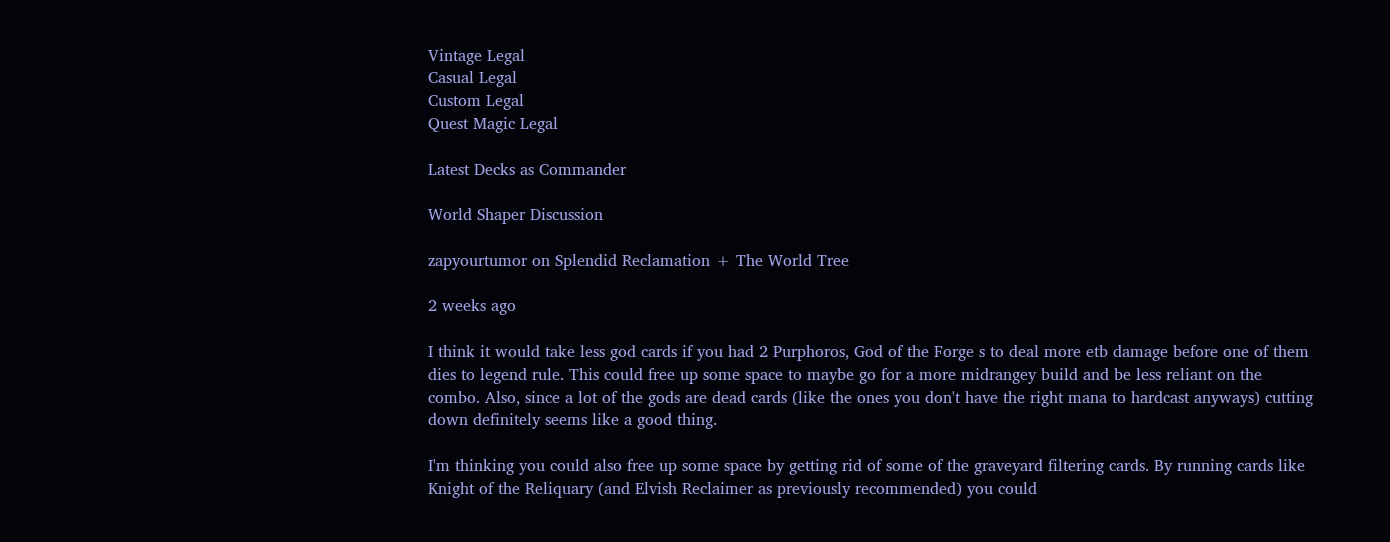Vintage Legal
Casual Legal
Custom Legal
Quest Magic Legal

Latest Decks as Commander

World Shaper Discussion

zapyourtumor on Splendid Reclamation + The World Tree

2 weeks ago

I think it would take less god cards if you had 2 Purphoros, God of the Forge s to deal more etb damage before one of them dies to legend rule. This could free up some space to maybe go for a more midrangey build and be less reliant on the combo. Also, since a lot of the gods are dead cards (like the ones you don't have the right mana to hardcast anyways) cutting down definitely seems like a good thing.

I'm thinking you could also free up some space by getting rid of some of the graveyard filtering cards. By running cards like Knight of the Reliquary (and Elvish Reclaimer as previously recommended) you could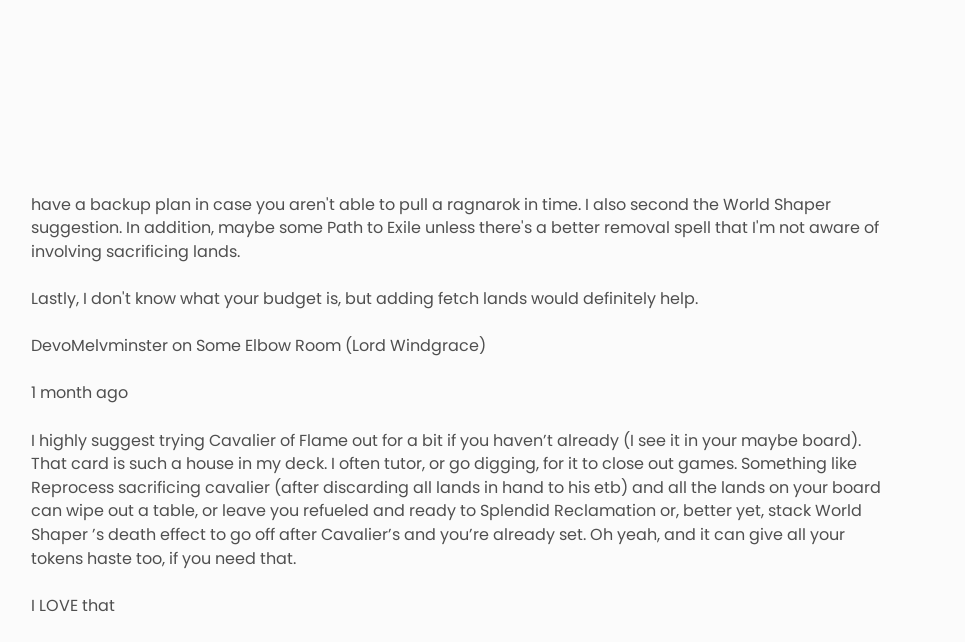have a backup plan in case you aren't able to pull a ragnarok in time. I also second the World Shaper suggestion. In addition, maybe some Path to Exile unless there's a better removal spell that I'm not aware of involving sacrificing lands.

Lastly, I don't know what your budget is, but adding fetch lands would definitely help.

DevoMelvminster on Some Elbow Room (Lord Windgrace)

1 month ago

I highly suggest trying Cavalier of Flame out for a bit if you haven’t already (I see it in your maybe board). That card is such a house in my deck. I often tutor, or go digging, for it to close out games. Something like Reprocess sacrificing cavalier (after discarding all lands in hand to his etb) and all the lands on your board can wipe out a table, or leave you refueled and ready to Splendid Reclamation or, better yet, stack World Shaper ’s death effect to go off after Cavalier’s and you’re already set. Oh yeah, and it can give all your tokens haste too, if you need that.

I LOVE that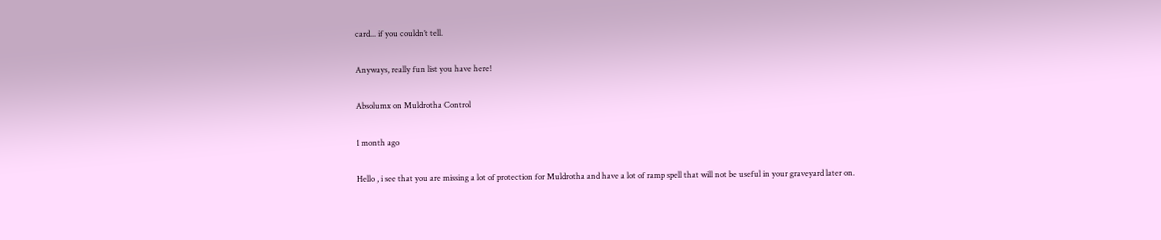card... if you couldn’t tell.

Anyways, really fun list you have here!

Absolumx on Muldrotha Control

1 month ago

Hello , i see that you are missing a lot of protection for Muldrotha and have a lot of ramp spell that will not be useful in your graveyard later on.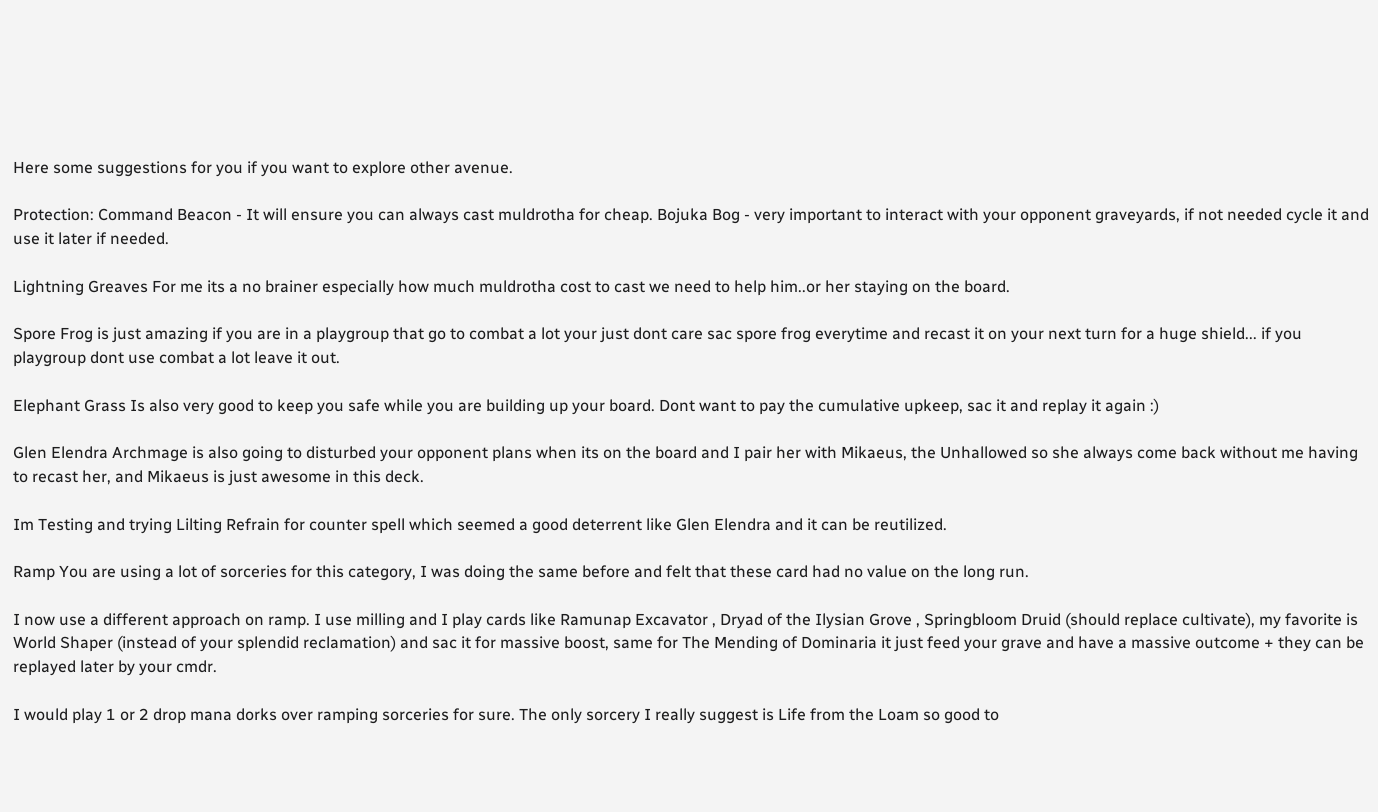Here some suggestions for you if you want to explore other avenue.

Protection: Command Beacon - It will ensure you can always cast muldrotha for cheap. Bojuka Bog - very important to interact with your opponent graveyards, if not needed cycle it and use it later if needed.

Lightning Greaves For me its a no brainer especially how much muldrotha cost to cast we need to help him..or her staying on the board.

Spore Frog is just amazing if you are in a playgroup that go to combat a lot your just dont care sac spore frog everytime and recast it on your next turn for a huge shield... if you playgroup dont use combat a lot leave it out.

Elephant Grass Is also very good to keep you safe while you are building up your board. Dont want to pay the cumulative upkeep, sac it and replay it again :)

Glen Elendra Archmage is also going to disturbed your opponent plans when its on the board and I pair her with Mikaeus, the Unhallowed so she always come back without me having to recast her, and Mikaeus is just awesome in this deck.

Im Testing and trying Lilting Refrain for counter spell which seemed a good deterrent like Glen Elendra and it can be reutilized.

Ramp You are using a lot of sorceries for this category, I was doing the same before and felt that these card had no value on the long run.

I now use a different approach on ramp. I use milling and I play cards like Ramunap Excavator , Dryad of the Ilysian Grove , Springbloom Druid (should replace cultivate), my favorite is World Shaper (instead of your splendid reclamation) and sac it for massive boost, same for The Mending of Dominaria it just feed your grave and have a massive outcome + they can be replayed later by your cmdr.

I would play 1 or 2 drop mana dorks over ramping sorceries for sure. The only sorcery I really suggest is Life from the Loam so good to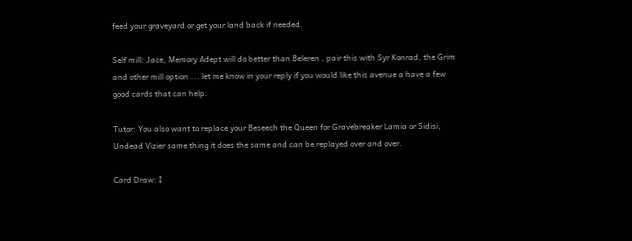feed your graveyard or get your land back if needed.

Self mill: Jace, Memory Adept will do better than Beleren , pair this with Syr Konrad, the Grim and other mill option ... let me know in your reply if you would like this avenue a have a few good cards that can help.

Tutor: You also want to replace your Beseech the Queen for Gravebreaker Lamia or Sidisi, Undead Vizier same thing it does the same and can be replayed over and over.

Card Draw: I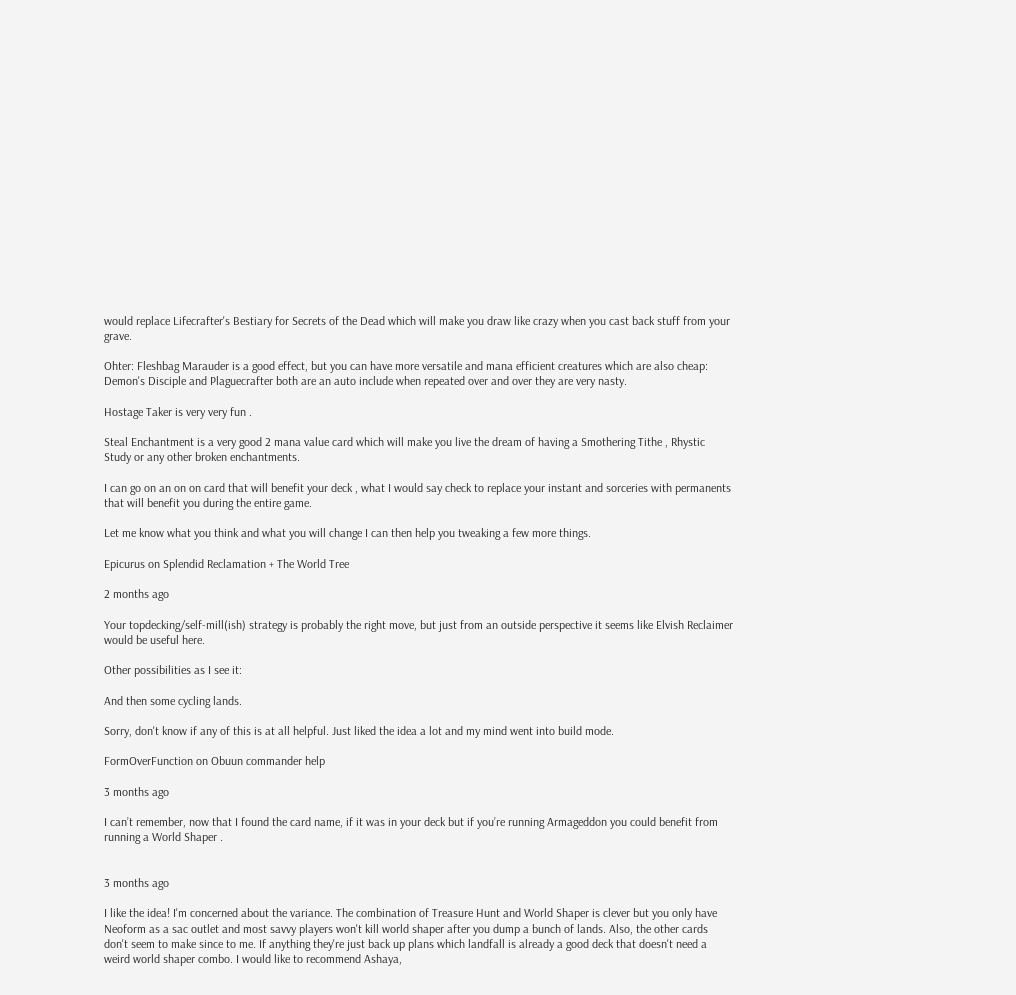would replace Lifecrafter's Bestiary for Secrets of the Dead which will make you draw like crazy when you cast back stuff from your grave.

Ohter: Fleshbag Marauder is a good effect, but you can have more versatile and mana efficient creatures which are also cheap: Demon's Disciple and Plaguecrafter both are an auto include when repeated over and over they are very nasty.

Hostage Taker is very very fun .

Steal Enchantment is a very good 2 mana value card which will make you live the dream of having a Smothering Tithe , Rhystic Study or any other broken enchantments.

I can go on an on on card that will benefit your deck , what I would say check to replace your instant and sorceries with permanents that will benefit you during the entire game.

Let me know what you think and what you will change I can then help you tweaking a few more things.

Epicurus on Splendid Reclamation + The World Tree

2 months ago

Your topdecking/self-mill(ish) strategy is probably the right move, but just from an outside perspective it seems like Elvish Reclaimer would be useful here.

Other possibilities as I see it:

And then some cycling lands.

Sorry, don't know if any of this is at all helpful. Just liked the idea a lot and my mind went into build mode.

FormOverFunction on Obuun commander help

3 months ago

I can’t remember, now that I found the card name, if it was in your deck but if you’re running Armageddon you could benefit from running a World Shaper .


3 months ago

I like the idea! I'm concerned about the variance. The combination of Treasure Hunt and World Shaper is clever but you only have Neoform as a sac outlet and most savvy players won't kill world shaper after you dump a bunch of lands. Also, the other cards don't seem to make since to me. If anything they're just back up plans which landfall is already a good deck that doesn't need a weird world shaper combo. I would like to recommend Ashaya,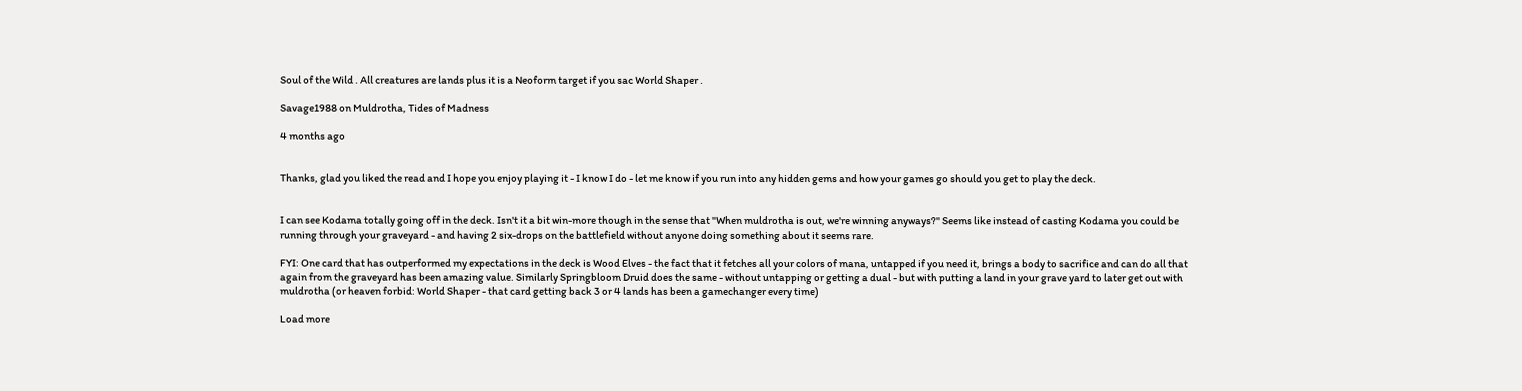Soul of the Wild . All creatures are lands plus it is a Neoform target if you sac World Shaper .

Savage1988 on Muldrotha, Tides of Madness

4 months ago


Thanks, glad you liked the read and I hope you enjoy playing it - I know I do - let me know if you run into any hidden gems and how your games go should you get to play the deck.


I can see Kodama totally going off in the deck. Isn't it a bit win-more though in the sense that "When muldrotha is out, we're winning anyways?" Seems like instead of casting Kodama you could be running through your graveyard - and having 2 six-drops on the battlefield without anyone doing something about it seems rare.

FYI: One card that has outperformed my expectations in the deck is Wood Elves - the fact that it fetches all your colors of mana, untapped if you need it, brings a body to sacrifice and can do all that again from the graveyard has been amazing value. Similarly Springbloom Druid does the same - without untapping or getting a dual - but with putting a land in your grave yard to later get out with muldrotha (or heaven forbid: World Shaper - that card getting back 3 or 4 lands has been a gamechanger every time)

Load more